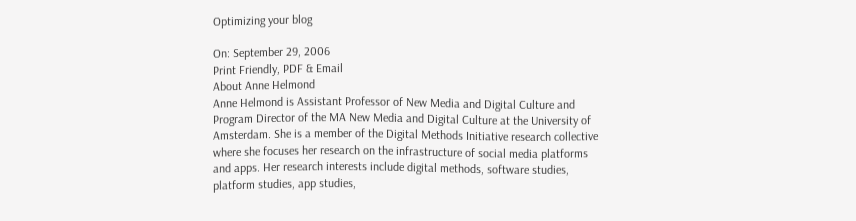Optimizing your blog

On: September 29, 2006
Print Friendly, PDF & Email
About Anne Helmond
Anne Helmond is Assistant Professor of New Media and Digital Culture and Program Director of the MA New Media and Digital Culture at the University of Amsterdam. She is a member of the Digital Methods Initiative research collective where she focuses her research on the infrastructure of social media platforms and apps. Her research interests include digital methods, software studies, platform studies, app studies,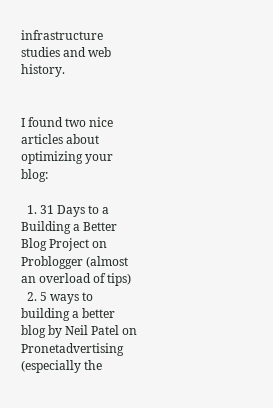infrastructure studies and web history.


I found two nice articles about optimizing your blog:

  1. 31 Days to a Building a Better Blog Project on Problogger (almost an overload of tips)
  2. 5 ways to building a better blog by Neil Patel on Pronetadvertising (especially the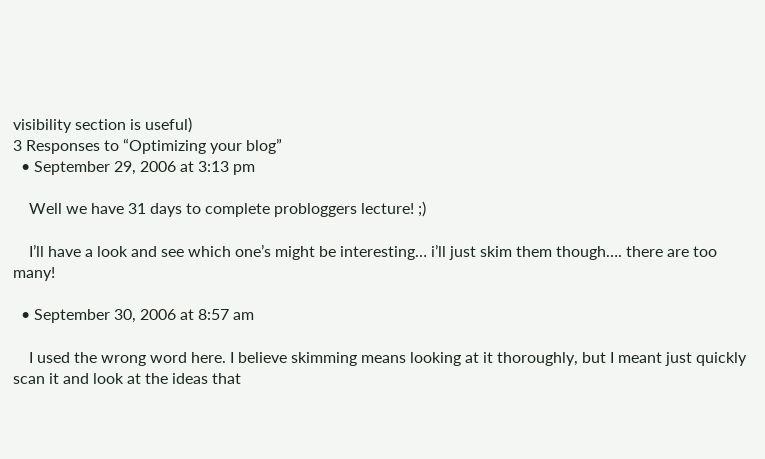visibility section is useful)
3 Responses to “Optimizing your blog”
  • September 29, 2006 at 3:13 pm

    Well we have 31 days to complete probloggers lecture! ;)

    I’ll have a look and see which one’s might be interesting… i’ll just skim them though…. there are too many!

  • September 30, 2006 at 8:57 am

    I used the wrong word here. I believe skimming means looking at it thoroughly, but I meant just quickly scan it and look at the ideas that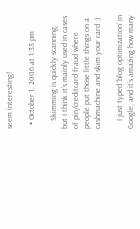seem interesting!

  • October 1, 2006 at 1:33 pm

    Skimming is quickly scanning, but I think it’s mainly used in cases of pin/creditcard fraud where people put those little things on a cashmachine and skim your card :)

    I just typed ‘blog optimization’ in Google, and it’s amazing how many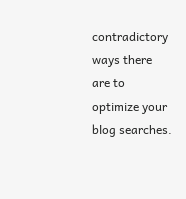contradictory ways there are to optimize your blog searches.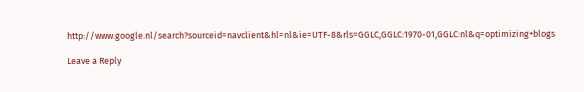http://www.google.nl/search?sourceid=navclient&hl=nl&ie=UTF-8&rls=GGLC,GGLC:1970-01,GGLC:nl&q=optimizing+blogs

Leave a Reply